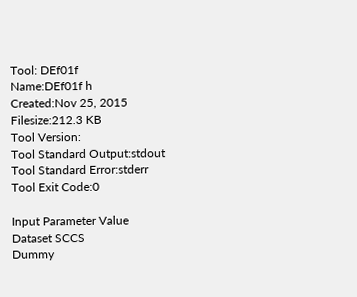Tool: DEf01f
Name:DEf01f h
Created:Nov 25, 2015
Filesize:212.3 KB
Tool Version:
Tool Standard Output:stdout
Tool Standard Error:stderr
Tool Exit Code:0

Input Parameter Value
Dataset SCCS
Dummy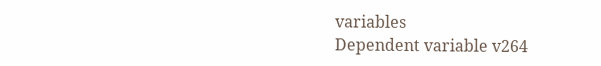variables
Dependent variable v264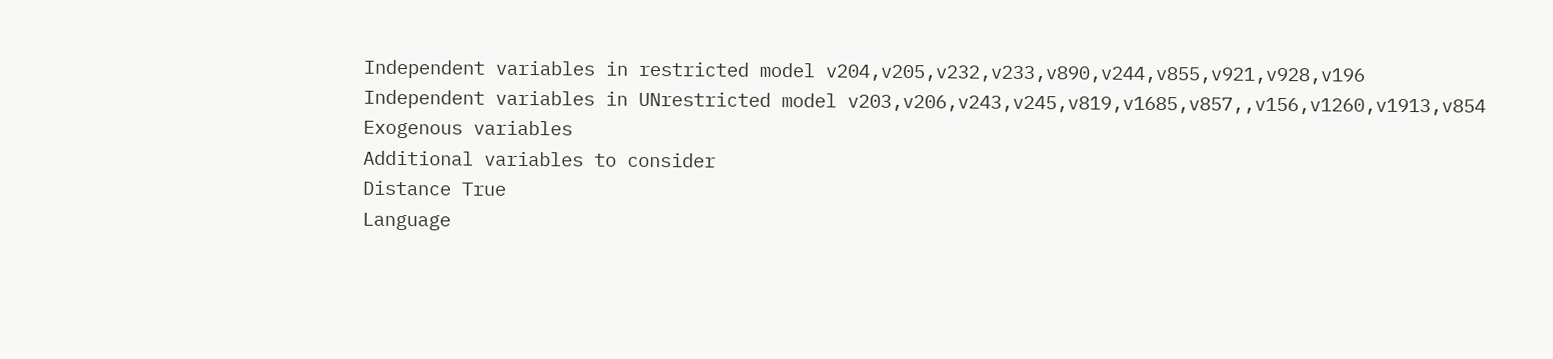Independent variables in restricted model v204,v205,v232,v233,v890,v244,v855,v921,v928,v196
Independent variables in UNrestricted model v203,v206,v243,v245,v819,v1685,v857,,v156,v1260,v1913,v854
Exogenous variables
Additional variables to consider
Distance True
Language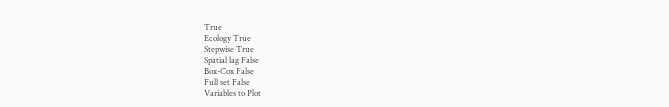True
Ecology True
Stepwise True
Spatial lag False
Box-Cox False
Full set False
Variables to Plot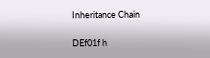Inheritance Chain

DEf01f h